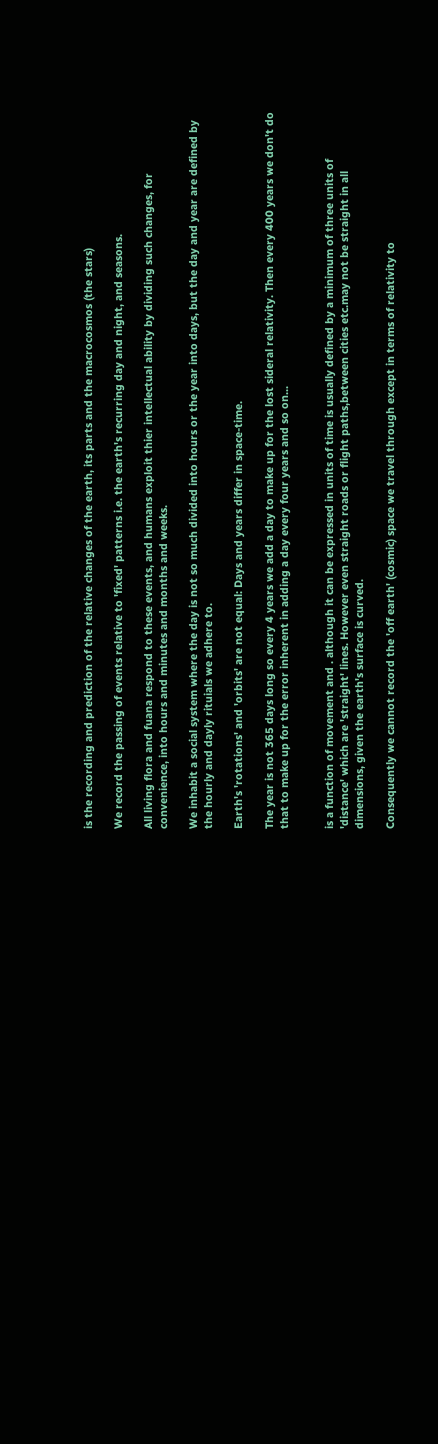is the recording and prediction of the relative changes of the earth, its parts and the macrocosmos (the stars)

We record the passing of events relative to 'fixed' patterns i.e. the earth's recurring day and night, and seasons.

All living flora and fuana respond to these events, and humans exploit thier intellectual ability by dividing such changes, for convenience, into hours and minutes and months and weeks.

We inhabit a social system where the day is not so much divided into hours or the year into days, but the day and year are defined by the hourly and dayly rituials we adhere to.

Earth's 'rotations' and 'orbits' are not equal: Days and years differ in space-time.

The year is not 365 days long so every 4 years we add a day to make up for the lost sideral relativity. Then every 400 years we don't do that to make up for the error inherent in adding a day every four years and so on...


is a function of movement and . although it can be expressed in units of time is usually defined by a minimum of three units of 'distance' which are 'straight' lines. However even straight roads or flight paths,between cities etc.may not be straight in all dimensions, given the earth's surface is curved.

Consequently we cannot record the 'off earth' (cosmic) space we travel through except in terms of relativity to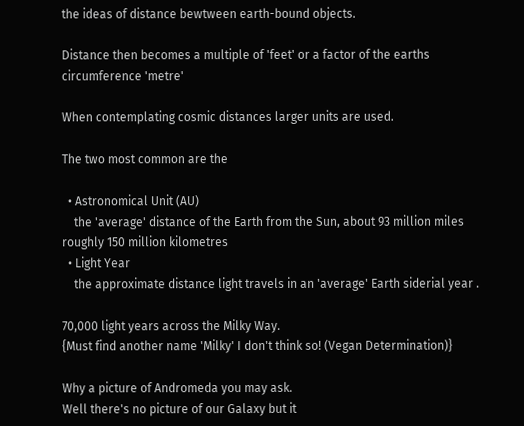the ideas of distance bewtween earth-bound objects.

Distance then becomes a multiple of 'feet' or a factor of the earths circumference 'metre'

When contemplating cosmic distances larger units are used.

The two most common are the

  • Astronomical Unit (AU)
    the 'average' distance of the Earth from the Sun, about 93 million miles roughly 150 million kilometres
  • Light Year
    the approximate distance light travels in an 'average' Earth siderial year .

70,000 light years across the Milky Way.
{Must find another name 'Milky' I don't think so! (Vegan Determination)}

Why a picture of Andromeda you may ask.
Well there's no picture of our Galaxy but it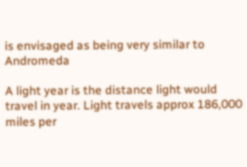is envisaged as being very similar to Andromeda

A light year is the distance light would travel in year. Light travels approx 186,000 miles per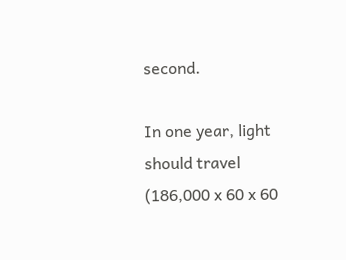second.

In one year, light should travel (186,000 x 60 x 60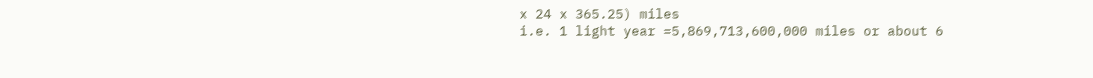x 24 x 365.25) miles
i.e. 1 light year =5,869,713,600,000 miles or about 6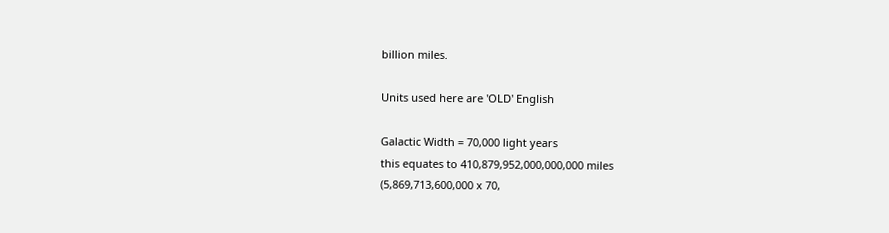billion miles.

Units used here are 'OLD' English

Galactic Width = 70,000 light years
this equates to 410,879,952,000,000,000 miles
(5,869,713,600,000 x 70,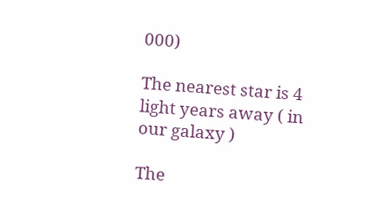000)

The nearest star is 4 light years away ( in our galaxy )

The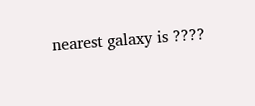nearest galaxy is ????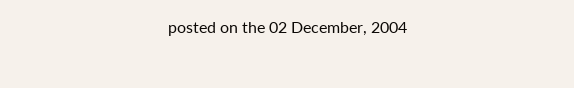posted on the 02 December, 2004